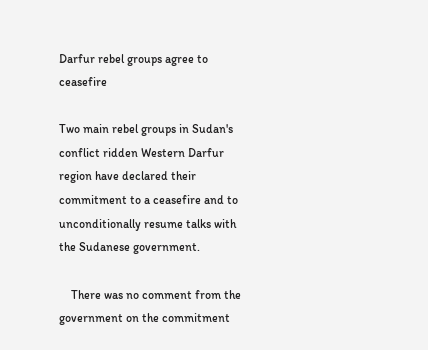Darfur rebel groups agree to ceasefire

Two main rebel groups in Sudan's conflict ridden Western Darfur region have declared their commitment to a ceasefire and to unconditionally resume talks with the Sudanese government.

    There was no comment from the government on the commitment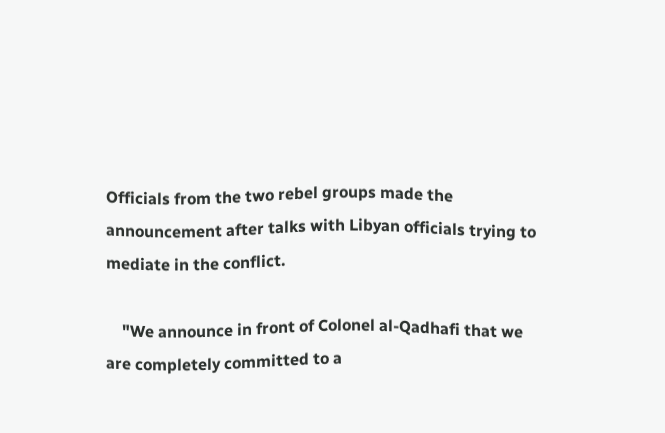Officials from the two rebel groups made the announcement after talks with Libyan officials trying to mediate in the conflict.

    "We announce in front of Colonel al-Qadhafi that we are completely committed to a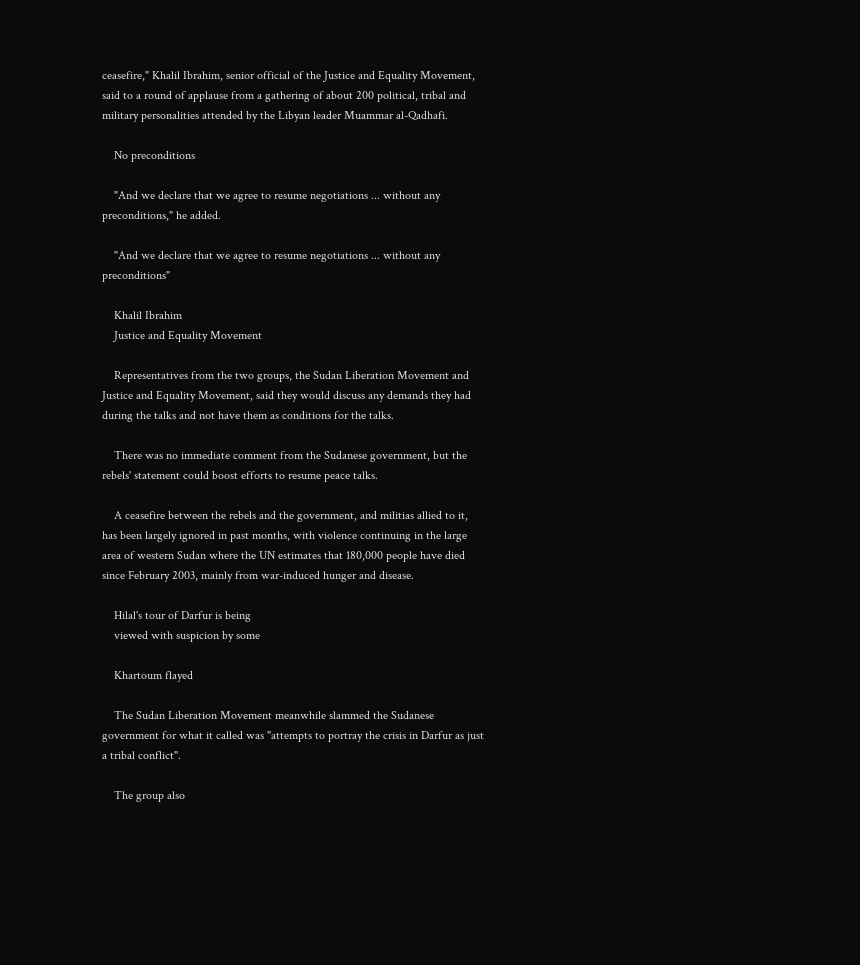ceasefire," Khalil Ibrahim, senior official of the Justice and Equality Movement, said to a round of applause from a gathering of about 200 political, tribal and military personalities attended by the Libyan leader Muammar al-Qadhafi.

    No preconditions

    "And we declare that we agree to resume negotiations ... without any preconditions," he added.

    "And we declare that we agree to resume negotiations ... without any preconditions"

    Khalil Ibrahim
    Justice and Equality Movement

    Representatives from the two groups, the Sudan Liberation Movement and Justice and Equality Movement, said they would discuss any demands they had during the talks and not have them as conditions for the talks.

    There was no immediate comment from the Sudanese government, but the rebels' statement could boost efforts to resume peace talks.

    A ceasefire between the rebels and the government, and militias allied to it, has been largely ignored in past months, with violence continuing in the large area of western Sudan where the UN estimates that 180,000 people have died since February 2003, mainly from war-induced hunger and disease.

    Hilal's tour of Darfur is being
    viewed with suspicion by some

    Khartoum flayed

    The Sudan Liberation Movement meanwhile slammed the Sudanese government for what it called was "attempts to portray the crisis in Darfur as just a tribal conflict".

    The group also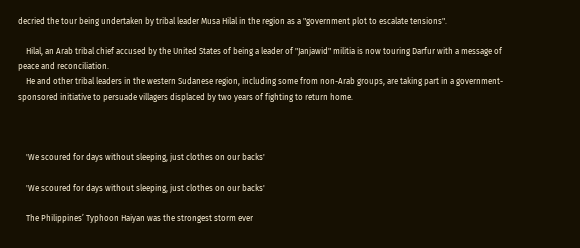decried the tour being undertaken by tribal leader Musa Hilal in the region as a "government plot to escalate tensions".

    Hilal, an Arab tribal chief accused by the United States of being a leader of "Janjawid" militia is now touring Darfur with a message of peace and reconciliation.
    He and other tribal leaders in the western Sudanese region, including some from non-Arab groups, are taking part in a government-sponsored initiative to persuade villagers displaced by two years of fighting to return home.



    'We scoured for days without sleeping, just clothes on our backs'

    'We scoured for days without sleeping, just clothes on our backs'

    The Philippines’ Typhoon Haiyan was the strongest storm ever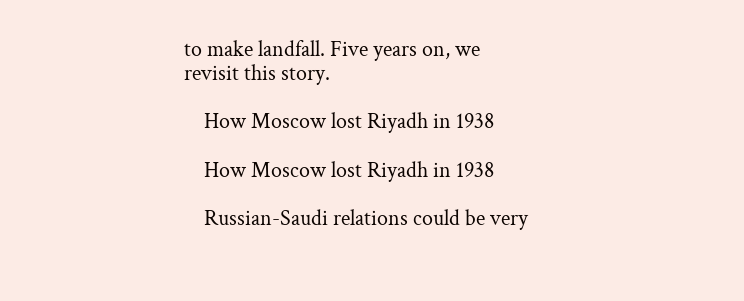to make landfall. Five years on, we revisit this story.

    How Moscow lost Riyadh in 1938

    How Moscow lost Riyadh in 1938

    Russian-Saudi relations could be very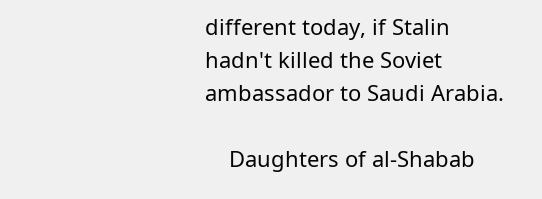different today, if Stalin hadn't killed the Soviet ambassador to Saudi Arabia.

    Daughters of al-Shabab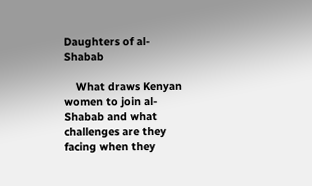Daughters of al-Shabab

    What draws Kenyan women to join al-Shabab and what challenges are they facing when they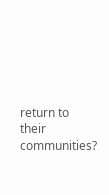return to their communities?